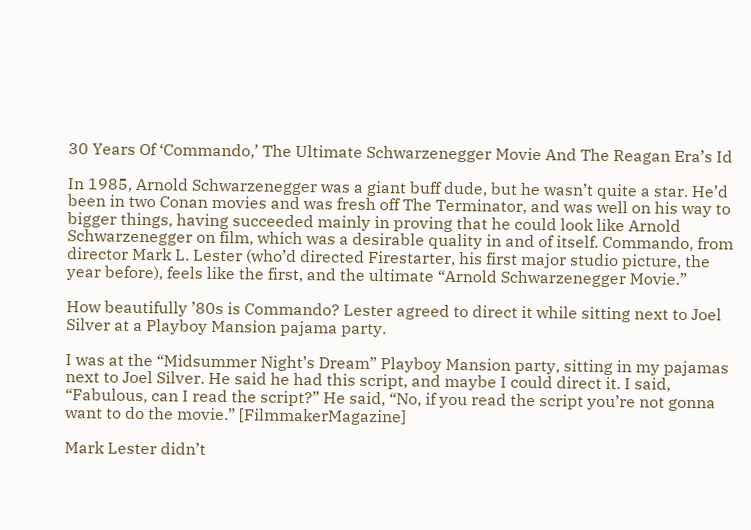30 Years Of ‘Commando,’ The Ultimate Schwarzenegger Movie And The Reagan Era’s Id

In 1985, Arnold Schwarzenegger was a giant buff dude, but he wasn’t quite a star. He’d been in two Conan movies and was fresh off The Terminator, and was well on his way to bigger things, having succeeded mainly in proving that he could look like Arnold Schwarzenegger on film, which was a desirable quality in and of itself. Commando, from director Mark L. Lester (who’d directed Firestarter, his first major studio picture, the year before), feels like the first, and the ultimate “Arnold Schwarzenegger Movie.”

How beautifully ’80s is Commando? Lester agreed to direct it while sitting next to Joel Silver at a Playboy Mansion pajama party.

I was at the “Midsummer Night’s Dream” Playboy Mansion party, sitting in my pajamas next to Joel Silver. He said he had this script, and maybe I could direct it. I said, “Fabulous, can I read the script?” He said, “No, if you read the script you’re not gonna want to do the movie.” [FilmmakerMagazine]

Mark Lester didn’t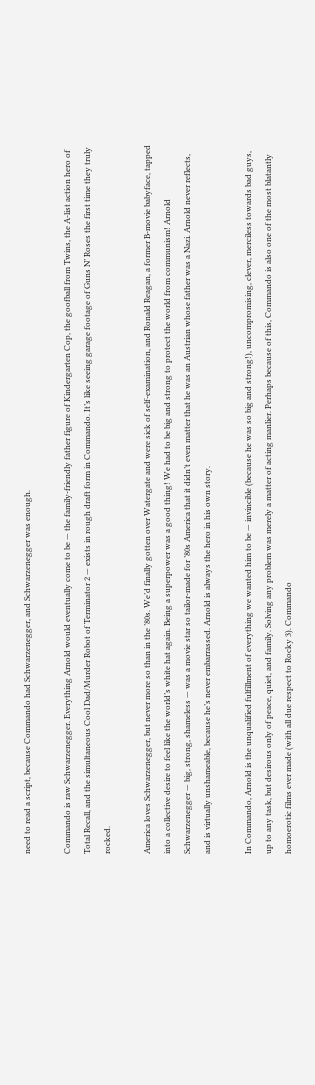need to read a script, because Commando had Schwarzenegger, and Schwarzenegger was enough.

Commando is raw Schwarzenegger. Everything Arnold would eventually come to be — the family-friendly father figure of Kindergarten Cop, the goofball from Twins, the A-list action hero of Total Recall, and the simultaneous Cool Dad/Murder Robot of Terminator 2 — exists in rough draft form in Commando. It’s like seeing garage footage of Guns N’ Roses the first time they truly rocked.

America loves Schwarzenegger, but never more so than in the ’80s. We’d finally gotten over Watergate and were sick of self-examination, and Ronald Reagan, a former B-movie babyface, tapped into a collective desire to feel like the world’s white hat again. Being a superpower was a good thing! We had to be big and strong to protect the world from communism! Arnold Schwarzenegger — big, strong, shameless — was a movie star so tailor-made for ’80s America that it didn’t even matter that he was an Austrian whose father was a Nazi. Arnold never reflects, and is virtually unshameable, because he’s never embarrassed. Arnold is always the hero in his own story.

In Commando, Arnold is the unqualified fulfillment of everything we wanted him to be — invincible (because he was so big and strong!), uncompromising, clever, merciless towards bad guys, up to any task, but desirous only of peace, quiet, and family. Solving any problem was merely a matter of acting manlier. Perhaps because of this, Commando is also one of the most blatantly homoerotic films ever made (with all due respect to Rocky 3). Commando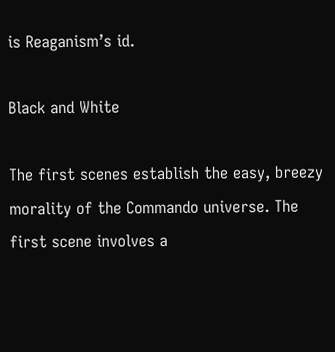is Reaganism’s id.

Black and White

The first scenes establish the easy, breezy morality of the Commando universe. The first scene involves a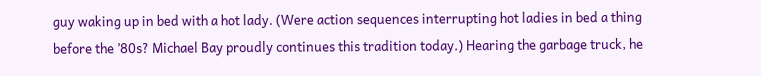guy waking up in bed with a hot lady. (Were action sequences interrupting hot ladies in bed a thing before the ’80s? Michael Bay proudly continues this tradition today.) Hearing the garbage truck, he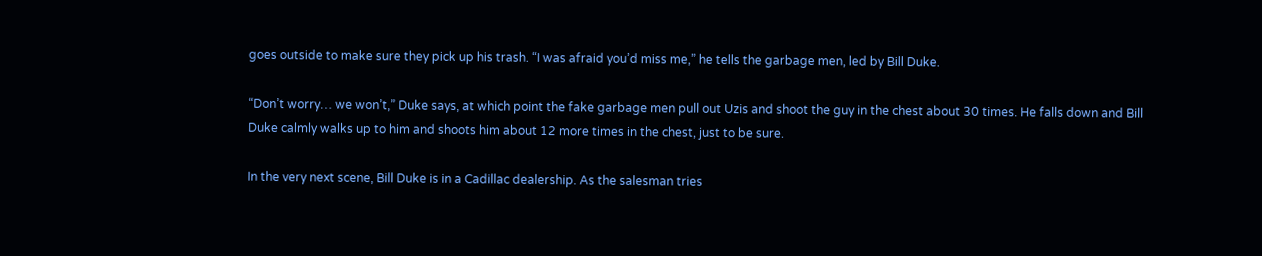goes outside to make sure they pick up his trash. “I was afraid you’d miss me,” he tells the garbage men, led by Bill Duke.

“Don’t worry… we won’t,” Duke says, at which point the fake garbage men pull out Uzis and shoot the guy in the chest about 30 times. He falls down and Bill Duke calmly walks up to him and shoots him about 12 more times in the chest, just to be sure.

In the very next scene, Bill Duke is in a Cadillac dealership. As the salesman tries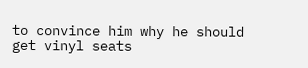to convince him why he should get vinyl seats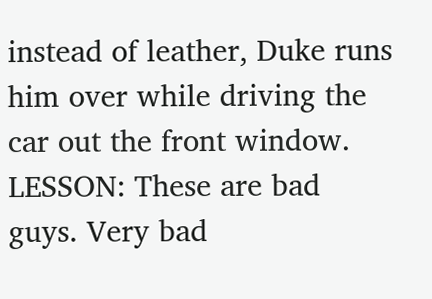instead of leather, Duke runs him over while driving the car out the front window. LESSON: These are bad guys. Very bad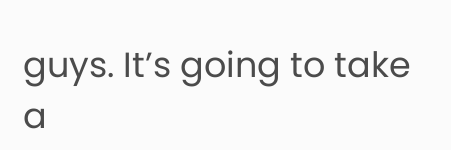guys. It’s going to take a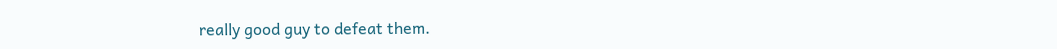really good guy to defeat them.